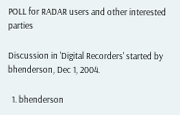POLL for RADAR users and other interested parties

Discussion in 'Digital Recorders' started by bhenderson, Dec 1, 2004.

  1. bhenderson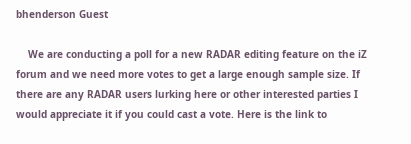bhenderson Guest

    We are conducting a poll for a new RADAR editing feature on the iZ forum and we need more votes to get a large enough sample size. If there are any RADAR users lurking here or other interested parties I would appreciate it if you could cast a vote. Here is the link to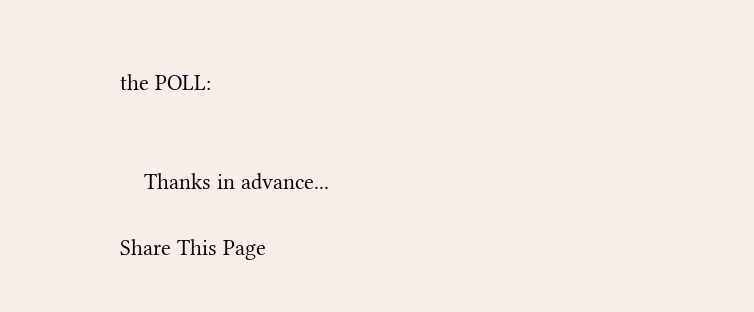the POLL:


    Thanks in advance...

Share This Page